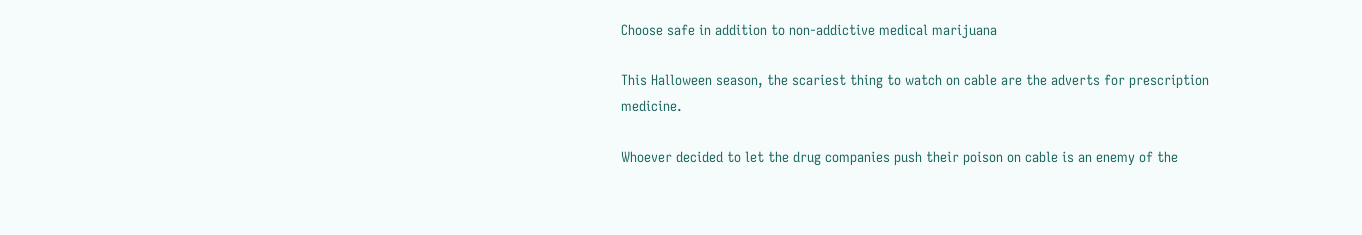Choose safe in addition to non-addictive medical marijuana

This Halloween season, the scariest thing to watch on cable are the adverts for prescription medicine.

Whoever decided to let the drug companies push their poison on cable is an enemy of the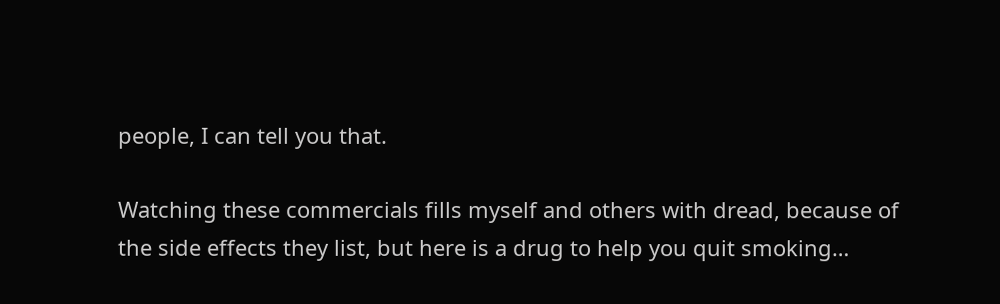people, I can tell you that.

Watching these commercials fills myself and others with dread, because of the side effects they list, but here is a drug to help you quit smoking…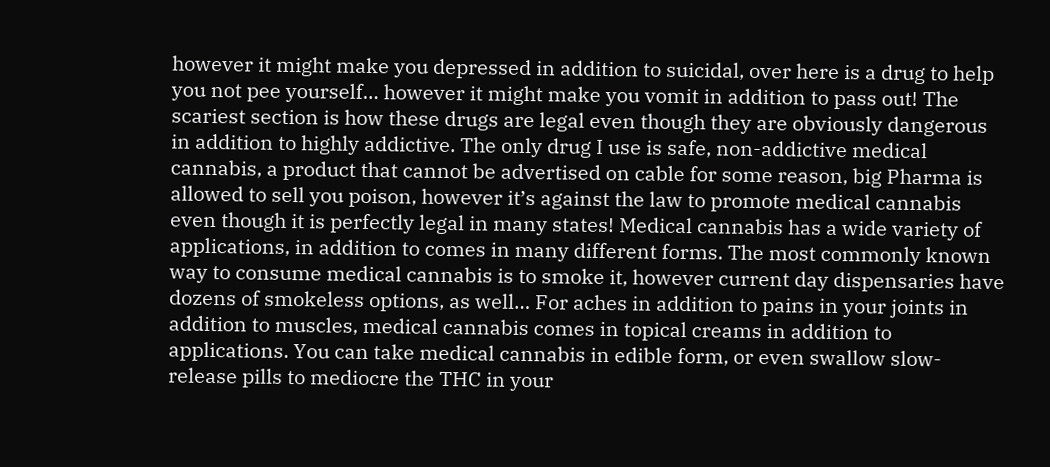however it might make you depressed in addition to suicidal, over here is a drug to help you not pee yourself… however it might make you vomit in addition to pass out! The scariest section is how these drugs are legal even though they are obviously dangerous in addition to highly addictive. The only drug I use is safe, non-addictive medical cannabis, a product that cannot be advertised on cable for some reason, big Pharma is allowed to sell you poison, however it’s against the law to promote medical cannabis even though it is perfectly legal in many states! Medical cannabis has a wide variety of applications, in addition to comes in many different forms. The most commonly known way to consume medical cannabis is to smoke it, however current day dispensaries have dozens of smokeless options, as well… For aches in addition to pains in your joints in addition to muscles, medical cannabis comes in topical creams in addition to applications. You can take medical cannabis in edible form, or even swallow slow-release pills to mediocre the THC in your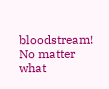bloodstream! No matter what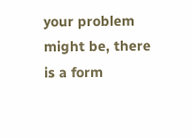your problem might be, there is a form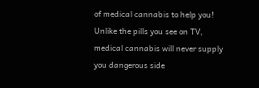of medical cannabis to help you! Unlike the pills you see on TV, medical cannabis will never supply you dangerous side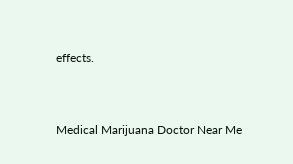effects.


Medical Marijuana Doctor Near Me